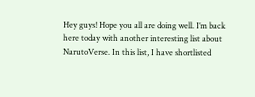Hey guys! Hope you all are doing well. I’m back here today with another interesting list about NarutoVerse. In this list, I have shortlisted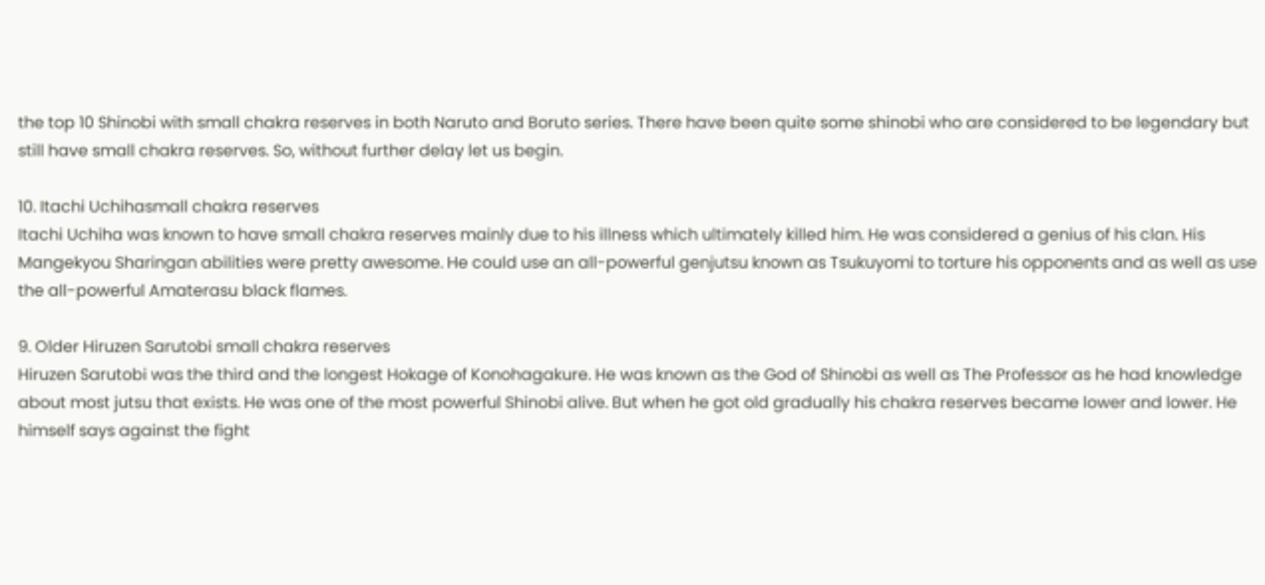the top 10 Shinobi with small chakra reserves in both Naruto and Boruto series. There have been quite some shinobi who are considered to be legendary but still have small chakra reserves. So, without further delay let us begin.

10. Itachi Uchihasmall chakra reserves
Itachi Uchiha was known to have small chakra reserves mainly due to his illness which ultimately killed him. He was considered a genius of his clan. His Mangekyou Sharingan abilities were pretty awesome. He could use an all-powerful genjutsu known as Tsukuyomi to torture his opponents and as well as use the all-powerful Amaterasu black flames.

9. Older Hiruzen Sarutobi small chakra reserves
Hiruzen Sarutobi was the third and the longest Hokage of Konohagakure. He was known as the God of Shinobi as well as The Professor as he had knowledge about most jutsu that exists. He was one of the most powerful Shinobi alive. But when he got old gradually his chakra reserves became lower and lower. He himself says against the fight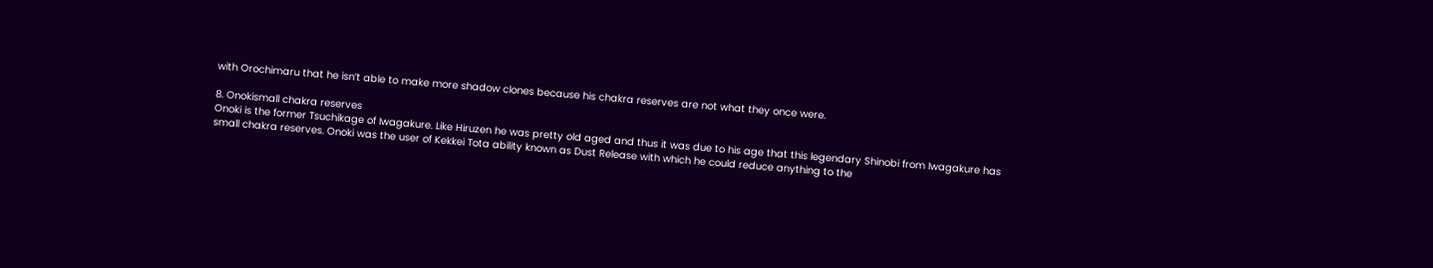with Orochimaru that he isn’t able to make more shadow clones because his chakra reserves are not what they once were.

8. Onokismall chakra reserves
Onoki is the former Tsuchikage of Iwagakure. Like Hiruzen he was pretty old aged and thus it was due to his age that this legendary Shinobi from Iwagakure has small chakra reserves. Onoki was the user of Kekkei Tota ability known as Dust Release with which he could reduce anything to the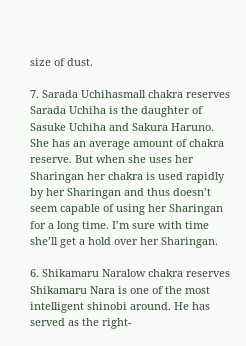size of dust.

7. Sarada Uchihasmall chakra reserves
Sarada Uchiha is the daughter of Sasuke Uchiha and Sakura Haruno. She has an average amount of chakra reserve. But when she uses her Sharingan her chakra is used rapidly by her Sharingan and thus doesn’t seem capable of using her Sharingan for a long time. I’m sure with time she’ll get a hold over her Sharingan.

6. Shikamaru Naralow chakra reserves
Shikamaru Nara is one of the most intelligent shinobi around. He has served as the right-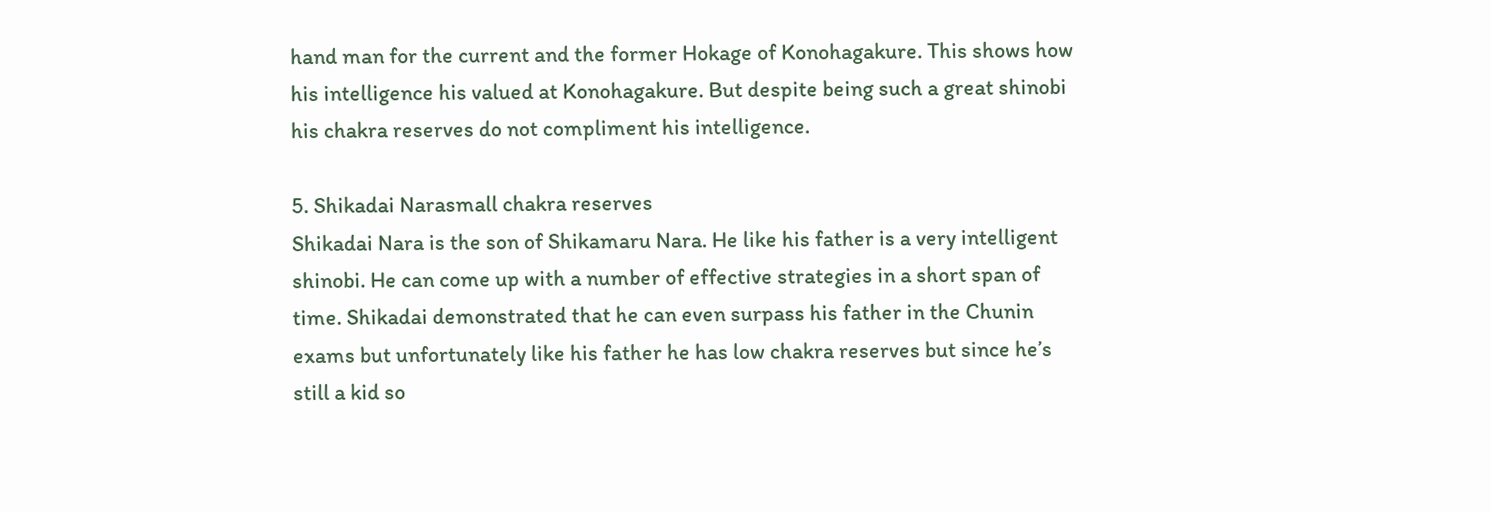hand man for the current and the former Hokage of Konohagakure. This shows how his intelligence his valued at Konohagakure. But despite being such a great shinobi his chakra reserves do not compliment his intelligence.

5. Shikadai Narasmall chakra reserves
Shikadai Nara is the son of Shikamaru Nara. He like his father is a very intelligent shinobi. He can come up with a number of effective strategies in a short span of time. Shikadai demonstrated that he can even surpass his father in the Chunin exams but unfortunately like his father he has low chakra reserves but since he’s still a kid so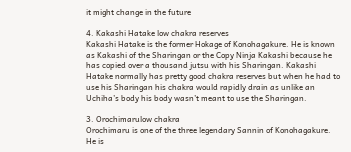it might change in the future

4. Kakashi Hatake low chakra reserves
Kakashi Hatake is the former Hokage of Konohagakure. He is known as Kakashi of the Sharingan or the Copy Ninja Kakashi because he has copied over a thousand jutsu with his Sharingan. Kakashi Hatake normally has pretty good chakra reserves but when he had to use his Sharingan his chakra would rapidly drain as unlike an Uchiha’s body his body wasn’t meant to use the Sharingan.

3. Orochimarulow chakra
Orochimaru is one of the three legendary Sannin of Konohagakure. He is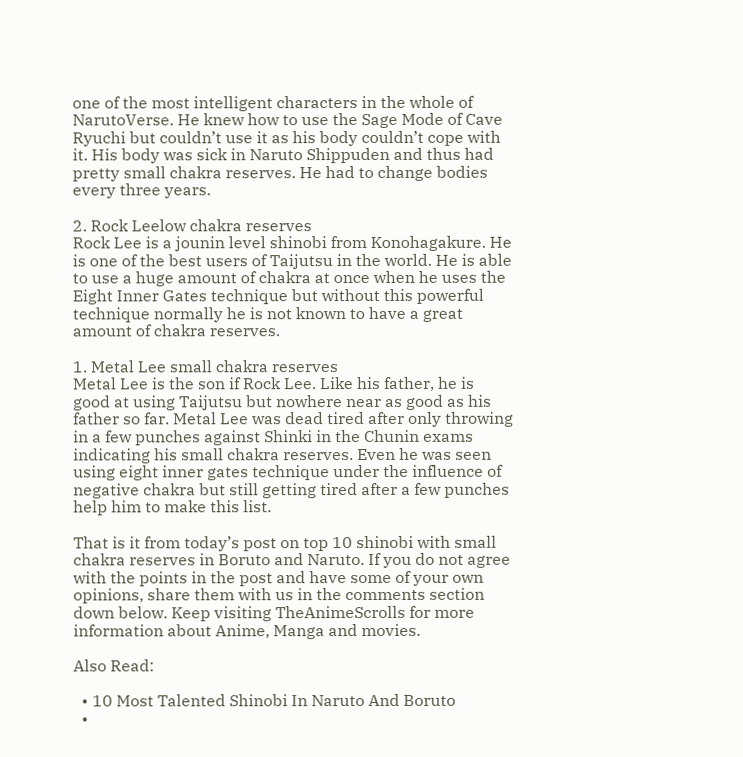one of the most intelligent characters in the whole of NarutoVerse. He knew how to use the Sage Mode of Cave Ryuchi but couldn’t use it as his body couldn’t cope with it. His body was sick in Naruto Shippuden and thus had pretty small chakra reserves. He had to change bodies every three years.

2. Rock Leelow chakra reserves
Rock Lee is a jounin level shinobi from Konohagakure. He is one of the best users of Taijutsu in the world. He is able to use a huge amount of chakra at once when he uses the Eight Inner Gates technique but without this powerful technique normally he is not known to have a great amount of chakra reserves.

1. Metal Lee small chakra reserves
Metal Lee is the son if Rock Lee. Like his father, he is good at using Taijutsu but nowhere near as good as his father so far. Metal Lee was dead tired after only throwing in a few punches against Shinki in the Chunin exams indicating his small chakra reserves. Even he was seen using eight inner gates technique under the influence of negative chakra but still getting tired after a few punches help him to make this list.

That is it from today’s post on top 10 shinobi with small chakra reserves in Boruto and Naruto. If you do not agree with the points in the post and have some of your own opinions, share them with us in the comments section down below. Keep visiting TheAnimeScrolls for more information about Anime, Manga and movies.

Also Read:

  • 10 Most Talented Shinobi In Naruto And Boruto
  •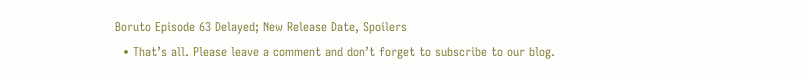Boruto Episode 63 Delayed; New Release Date, Spoilers
  • That’s all. Please leave a comment and don’t forget to subscribe to our blog.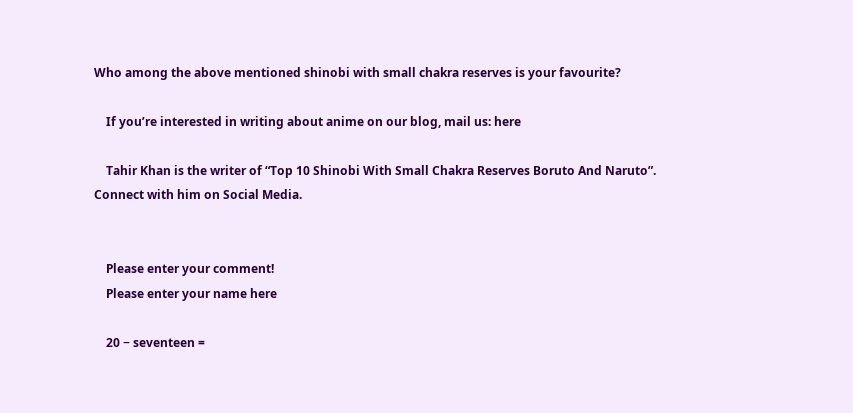Who among the above mentioned shinobi with small chakra reserves is your favourite?

    If you’re interested in writing about anime on our blog, mail us: here

    Tahir Khan is the writer of “Top 10 Shinobi With Small Chakra Reserves Boruto And Naruto”. Connect with him on Social Media.


    Please enter your comment!
    Please enter your name here

    20 − seventeen =